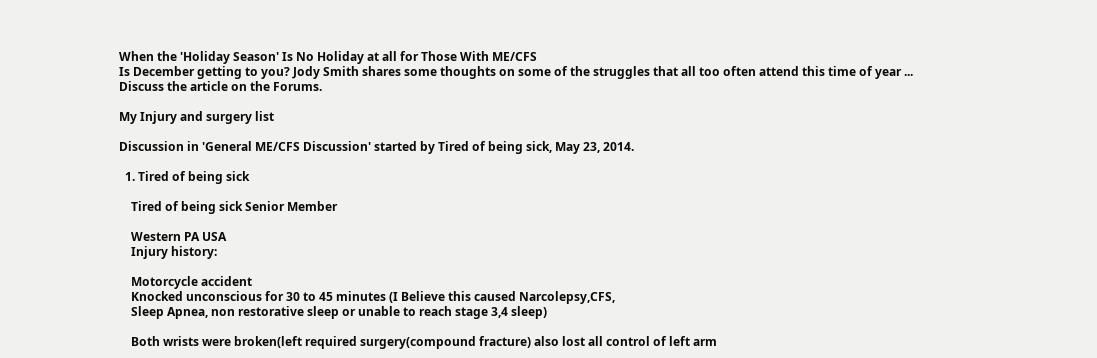When the 'Holiday Season' Is No Holiday at all for Those With ME/CFS
Is December getting to you? Jody Smith shares some thoughts on some of the struggles that all too often attend this time of year ...
Discuss the article on the Forums.

My Injury and surgery list

Discussion in 'General ME/CFS Discussion' started by Tired of being sick, May 23, 2014.

  1. Tired of being sick

    Tired of being sick Senior Member

    Western PA USA
    Injury history:

    Motorcycle accident
    Knocked unconscious for 30 to 45 minutes (I Believe this caused Narcolepsy,CFS,
    Sleep Apnea, non restorative sleep or unable to reach stage 3,4 sleep)

    Both wrists were broken(left required surgery(compound fracture) also lost all control of left arm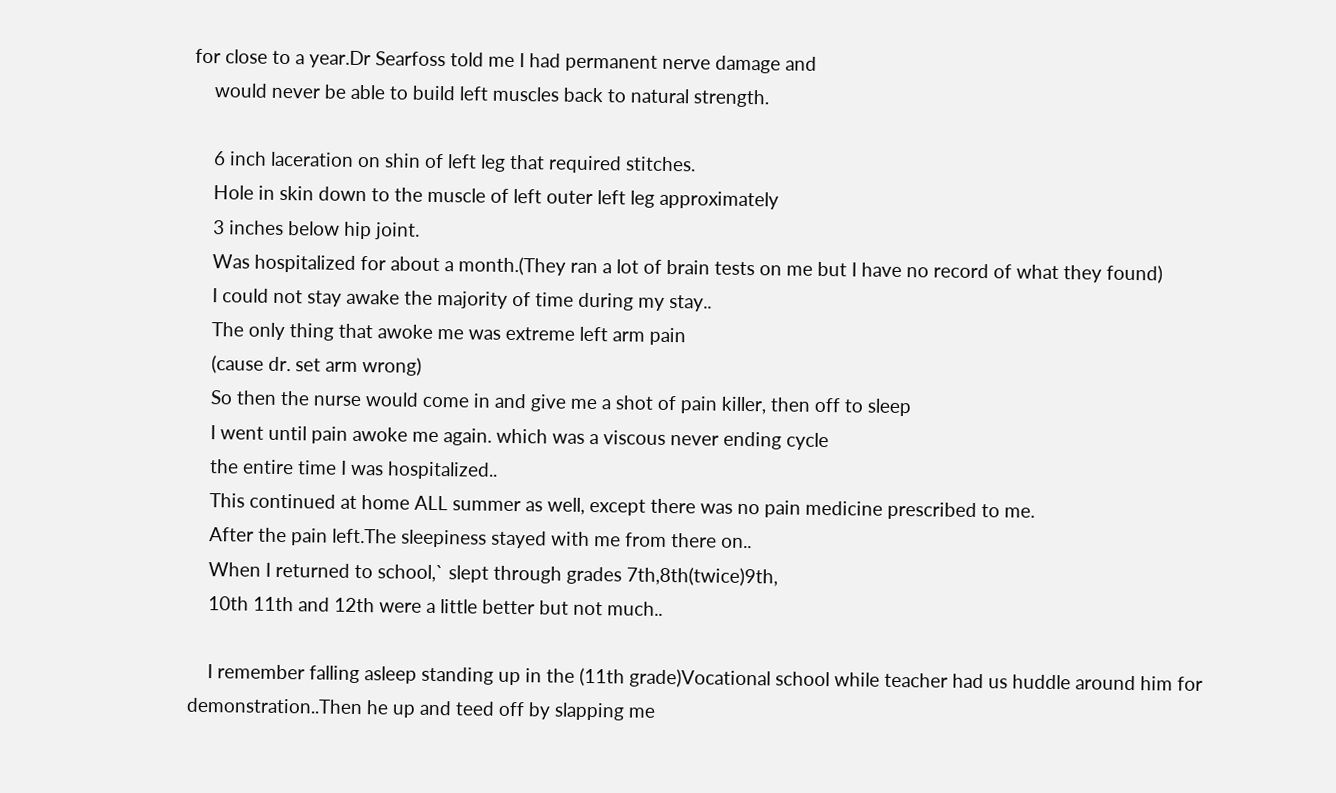for close to a year.Dr Searfoss told me I had permanent nerve damage and
    would never be able to build left muscles back to natural strength.

    6 inch laceration on shin of left leg that required stitches.
    Hole in skin down to the muscle of left outer left leg approximately
    3 inches below hip joint.
    Was hospitalized for about a month.(They ran a lot of brain tests on me but I have no record of what they found)
    I could not stay awake the majority of time during my stay..
    The only thing that awoke me was extreme left arm pain
    (cause dr. set arm wrong)
    So then the nurse would come in and give me a shot of pain killer, then off to sleep
    I went until pain awoke me again. which was a viscous never ending cycle
    the entire time I was hospitalized..
    This continued at home ALL summer as well, except there was no pain medicine prescribed to me.
    After the pain left.The sleepiness stayed with me from there on..
    When I returned to school,` slept through grades 7th,8th(twice)9th,
    10th 11th and 12th were a little better but not much..

    I remember falling asleep standing up in the (11th grade)Vocational school while teacher had us huddle around him for demonstration..Then he up and teed off by slapping me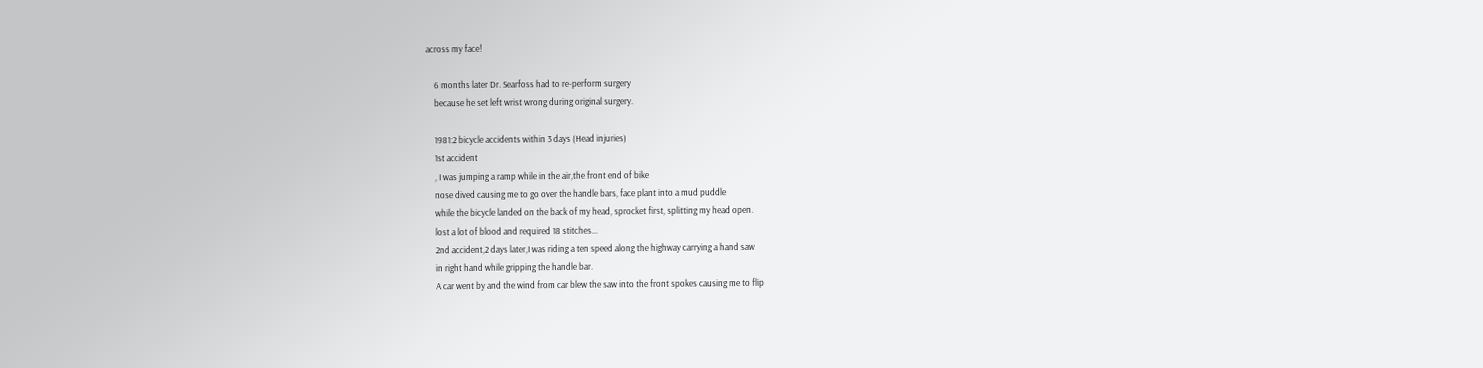across my face!

    6 months later Dr. Searfoss had to re-perform surgery
    because he set left wrist wrong during original surgery.

    1981:2 bicycle accidents within 3 days (Head injuries)
    1st accident
    , I was jumping a ramp while in the air,the front end of bike
    nose dived causing me to go over the handle bars, face plant into a mud puddle
    while the bicycle landed on the back of my head, sprocket first, splitting my head open.
    lost a lot of blood and required 18 stitches...
    2nd accident,2 days later,I was riding a ten speed along the highway carrying a hand saw
    in right hand while gripping the handle bar.
    A car went by and the wind from car blew the saw into the front spokes causing me to flip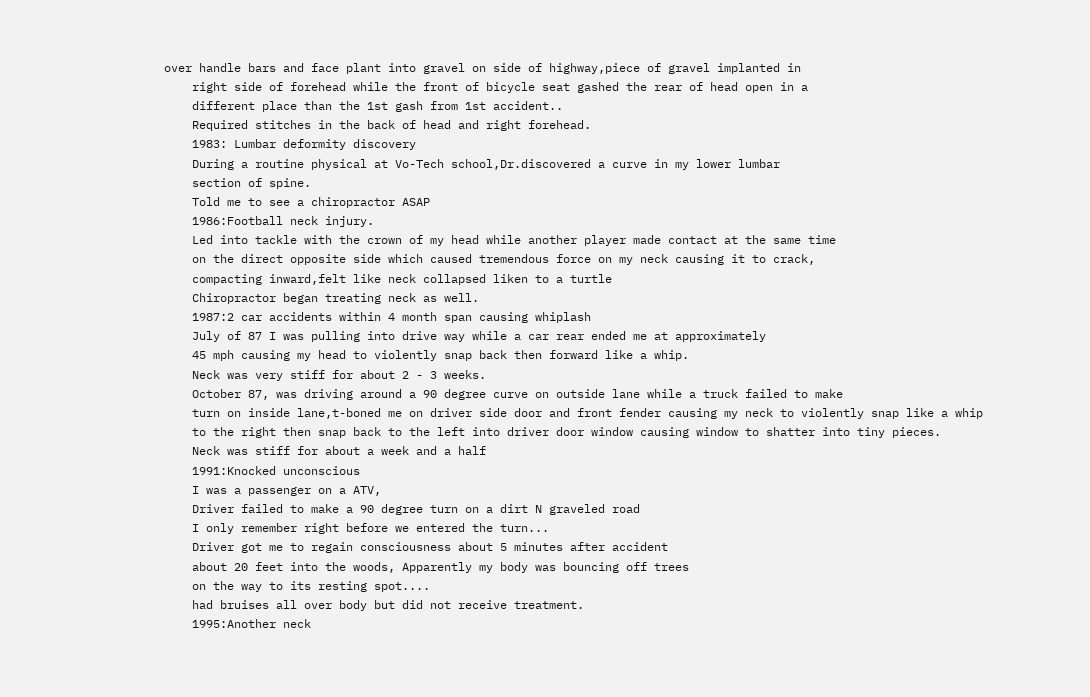over handle bars and face plant into gravel on side of highway,piece of gravel implanted in
    right side of forehead while the front of bicycle seat gashed the rear of head open in a
    different place than the 1st gash from 1st accident..
    Required stitches in the back of head and right forehead.
    1983: Lumbar deformity discovery
    During a routine physical at Vo-Tech school,Dr.discovered a curve in my lower lumbar
    section of spine.
    Told me to see a chiropractor ASAP
    1986:Football neck injury.
    Led into tackle with the crown of my head while another player made contact at the same time
    on the direct opposite side which caused tremendous force on my neck causing it to crack,
    compacting inward,felt like neck collapsed liken to a turtle
    Chiropractor began treating neck as well.
    1987:2 car accidents within 4 month span causing whiplash
    July of 87 I was pulling into drive way while a car rear ended me at approximately
    45 mph causing my head to violently snap back then forward like a whip.
    Neck was very stiff for about 2 - 3 weeks.
    October 87, was driving around a 90 degree curve on outside lane while a truck failed to make
    turn on inside lane,t-boned me on driver side door and front fender causing my neck to violently snap like a whip
    to the right then snap back to the left into driver door window causing window to shatter into tiny pieces.
    Neck was stiff for about a week and a half
    1991:Knocked unconscious
    I was a passenger on a ATV,
    Driver failed to make a 90 degree turn on a dirt N graveled road
    I only remember right before we entered the turn...
    Driver got me to regain consciousness about 5 minutes after accident
    about 20 feet into the woods, Apparently my body was bouncing off trees
    on the way to its resting spot....
    had bruises all over body but did not receive treatment.
    1995:Another neck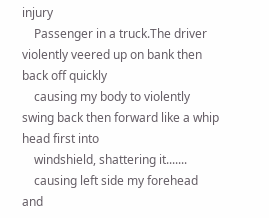injury
    Passenger in a truck.The driver violently veered up on bank then back off quickly
    causing my body to violently swing back then forward like a whip head first into
    windshield, shattering it.......
    causing left side my forehead and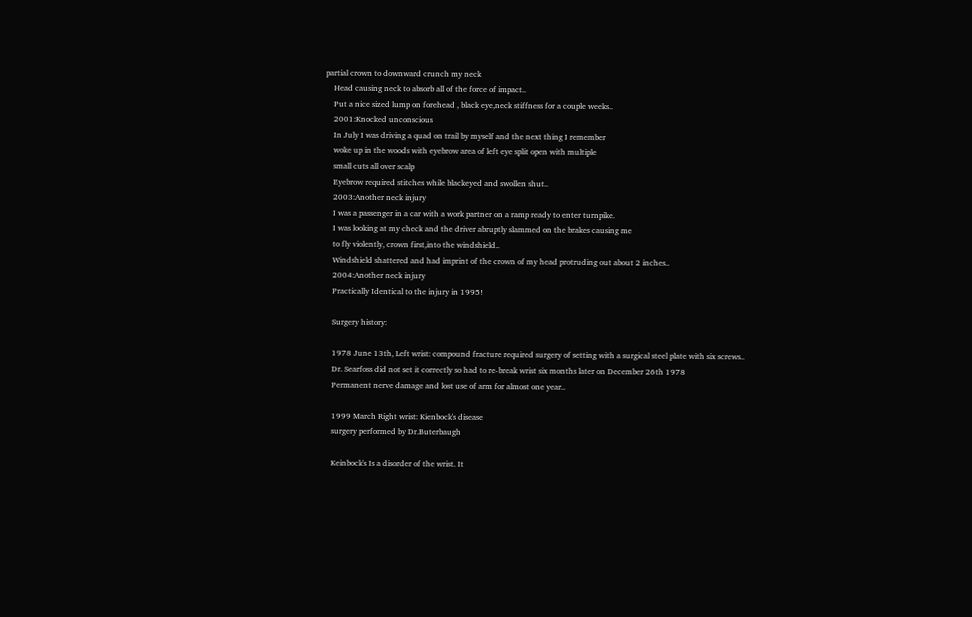partial crown to downward crunch my neck
    Head causing neck to absorb all of the force of impact..
    Put a nice sized lump on forehead , black eye,neck stiffness for a couple weeks..
    2001:Knocked unconscious
    In July I was driving a quad on trail by myself and the next thing I remember
    woke up in the woods with eyebrow area of left eye split open with multiple
    small cuts all over scalp
    Eyebrow required stitches while blackeyed and swollen shut..
    2003:Another neck injury
    I was a passenger in a car with a work partner on a ramp ready to enter turnpike.
    I was looking at my check and the driver abruptly slammed on the brakes causing me
    to fly violently, crown first,into the windshield..
    Windshield shattered and had imprint of the crown of my head protruding out about 2 inches..
    2004:Another neck injury
    Practically Identical to the injury in 1995!

    Surgery history:

    1978 June 13th, Left wrist: compound fracture required surgery of setting with a surgical steel plate with six screws..
    Dr. Searfoss did not set it correctly so had to re-break wrist six months later on December 26th 1978
    Permanent nerve damage and lost use of arm for almost one year..

    1999 March Right wrist: Kienbock's disease
    surgery performed by Dr.Buterbaugh

    Keinbock's Is a disorder of the wrist. It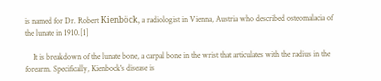is named for Dr. Robert Kienböck, a radiologist in Vienna, Austria who described osteomalacia of the lunate in 1910.[1]

    It is breakdown of the lunate bone, a carpal bone in the wrist that articulates with the radius in the forearm. Specifically, Kienbock's disease is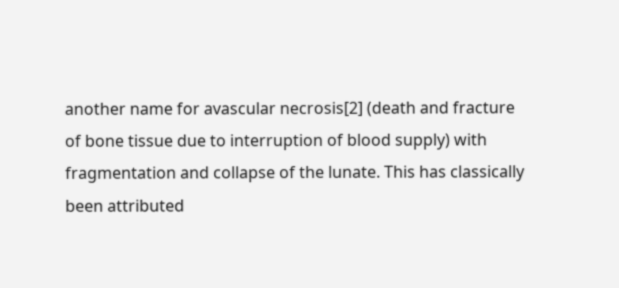another name for avascular necrosis[2] (death and fracture of bone tissue due to interruption of blood supply) with fragmentation and collapse of the lunate. This has classically been attributed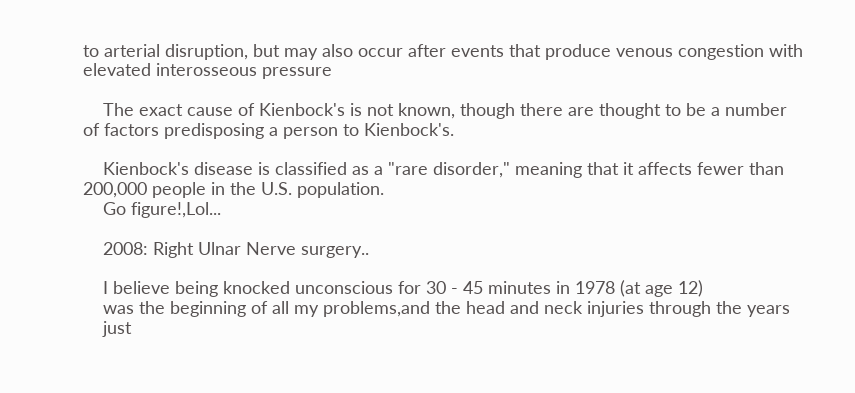to arterial disruption, but may also occur after events that produce venous congestion with elevated interosseous pressure

    The exact cause of Kienbock's is not known, though there are thought to be a number of factors predisposing a person to Kienbock's.

    Kienbock's disease is classified as a "rare disorder," meaning that it affects fewer than 200,000 people in the U.S. population.
    Go figure!,Lol...

    2008: Right Ulnar Nerve surgery..

    I believe being knocked unconscious for 30 - 45 minutes in 1978 (at age 12)
    was the beginning of all my problems,and the head and neck injuries through the years
    just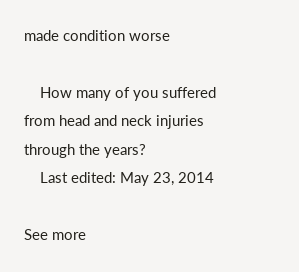made condition worse

    How many of you suffered from head and neck injuries through the years?
    Last edited: May 23, 2014

See more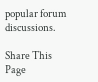popular forum discussions.

Share This Page